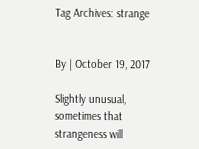Tag Archives: strange


By | October 19, 2017

Slightly unusual, sometimes that strangeness will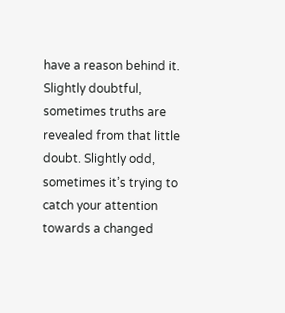have a reason behind it. Slightly doubtful, sometimes truths are revealed from that little doubt. Slightly odd, sometimes it’s trying to catch your attention towards a changed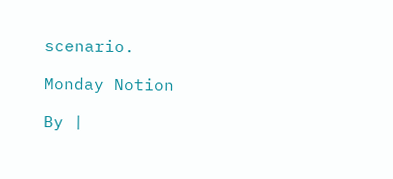scenario.

Monday Notion

By |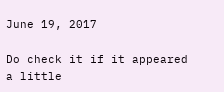June 19, 2017

Do check it if it appeared a little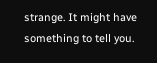strange. It might have something to tell you.